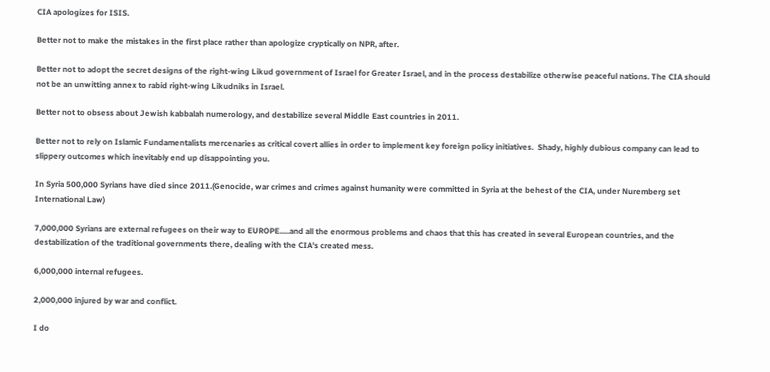CIA apologizes for ISIS.

Better not to make the mistakes in the first place rather than apologize cryptically on NPR, after.

Better not to adopt the secret designs of the right-wing Likud government of Israel for Greater Israel, and in the process destabilize otherwise peaceful nations. The CIA should not be an unwitting annex to rabid right-wing Likudniks in Israel.

Better not to obsess about Jewish kabbalah numerology, and destabilize several Middle East countries in 2011.

Better not to rely on Islamic Fundamentalists mercenaries as critical covert allies in order to implement key foreign policy initiatives.  Shady, highly dubious company can lead to slippery outcomes which inevitably end up disappointing you.

In Syria 500,000 Syrians have died since 2011.(Genocide, war crimes and crimes against humanity were committed in Syria at the behest of the CIA, under Nuremberg set International Law)

7,000,000 Syrians are external refugees on their way to EUROPE.....and all the enormous problems and chaos that this has created in several European countries, and the destabilization of the traditional governments there, dealing with the CIA's created mess.

6,000,000 internal refugees.

2,000,000 injured by war and conflict.

I do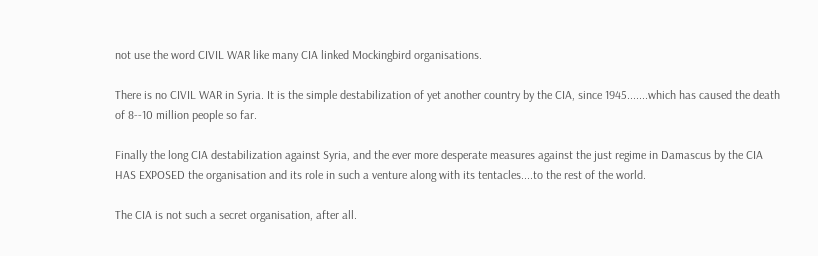not use the word CIVIL WAR like many CIA linked Mockingbird organisations.

There is no CIVIL WAR in Syria. It is the simple destabilization of yet another country by the CIA, since 1945.......which has caused the death of 8--10 million people so far.

Finally the long CIA destabilization against Syria, and the ever more desperate measures against the just regime in Damascus by the CIA HAS EXPOSED the organisation and its role in such a venture along with its tentacles....to the rest of the world.

The CIA is not such a secret organisation, after all.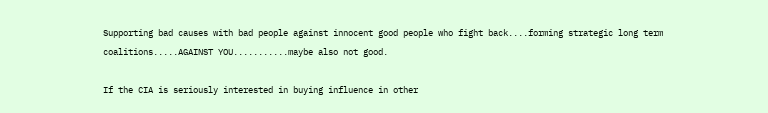Supporting bad causes with bad people against innocent good people who fight back....forming strategic long term coalitions.....AGAINST YOU...........maybe also not good.

If the CIA is seriously interested in buying influence in other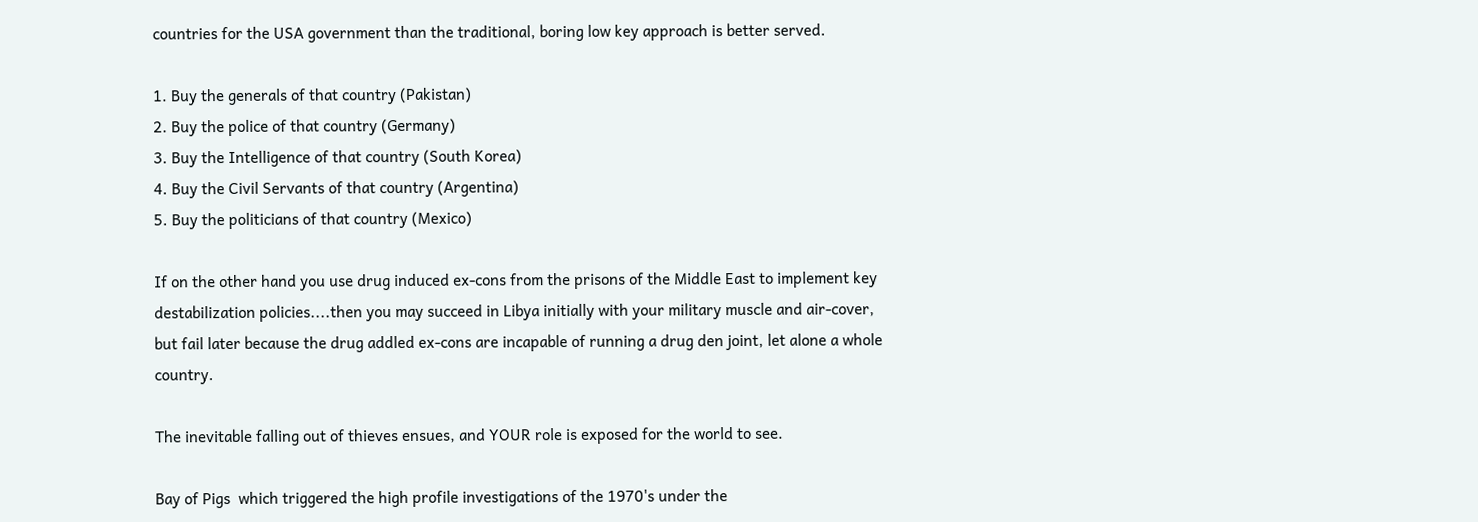countries for the USA government than the traditional, boring low key approach is better served.

1. Buy the generals of that country (Pakistan)
2. Buy the police of that country (Germany)
3. Buy the Intelligence of that country (South Korea)
4. Buy the Civil Servants of that country (Argentina)
5. Buy the politicians of that country (Mexico)

If on the other hand you use drug induced ex-cons from the prisons of the Middle East to implement key destabilization policies....then you may succeed in Libya initially with your military muscle and air-cover, but fail later because the drug addled ex-cons are incapable of running a drug den joint, let alone a whole country.

The inevitable falling out of thieves ensues, and YOUR role is exposed for the world to see.

Bay of Pigs  which triggered the high profile investigations of the 1970's under the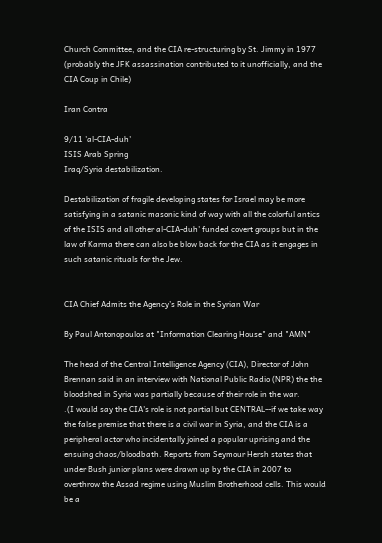Church Committee, and the CIA re-structuring by St. Jimmy in 1977 (probably the JFK assassination contributed to it unofficially, and the CIA Coup in Chile)

Iran Contra

9/11 'al-CIA-duh'
ISIS Arab Spring
Iraq/Syria destabilization.

Destabilization of fragile developing states for Israel may be more satisfying in a satanic masonic kind of way with all the colorful antics of the ISIS and all other al-CIA-duh' funded covert groups but in the law of Karma there can also be blow back for the CIA as it engages in such satanic rituals for the Jew.


CIA Chief Admits the Agency’s Role in the Syrian War

By Paul Antonopoulos at "Information Clearing House" and "AMN"

The head of the Central Intelligence Agency (CIA), Director of John Brennan said in an interview with National Public Radio (NPR) the the bloodshed in Syria was partially because of their role in the war.
.(I would say the CIA's role is not partial but CENTRAL--if we take way the false premise that there is a civil war in Syria, and the CIA is a peripheral actor who incidentally joined a popular uprising and the ensuing chaos/bloodbath. Reports from Seymour Hersh states that under Bush junior plans were drawn up by the CIA in 2007 to overthrow the Assad regime using Muslim Brotherhood cells. This would be a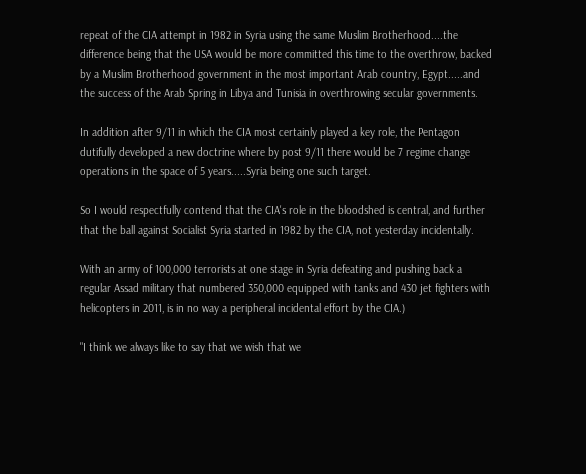repeat of the CIA attempt in 1982 in Syria using the same Muslim Brotherhood....the difference being that the USA would be more committed this time to the overthrow, backed by a Muslim Brotherhood government in the most important Arab country, Egypt.....and the success of the Arab Spring in Libya and Tunisia in overthrowing secular governments.

In addition after 9/11 in which the CIA most certainly played a key role, the Pentagon dutifully developed a new doctrine where by post 9/11 there would be 7 regime change operations in the space of 5 years.....Syria being one such target.

So I would respectfully contend that the CIA's role in the bloodshed is central, and further that the ball against Socialist Syria started in 1982 by the CIA, not yesterday incidentally.

With an army of 100,000 terrorists at one stage in Syria defeating and pushing back a regular Assad military that numbered 350,000 equipped with tanks and 430 jet fighters with helicopters in 2011, is in no way a peripheral incidental effort by the CIA.)

"I think we always like to say that we wish that we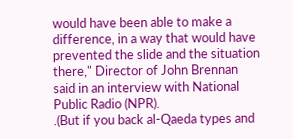would have been able to make a difference, in a way that would have prevented the slide and the situation there," Director of John Brennan said in an interview with National Public Radio (NPR).
.(But if you back al-Qaeda types and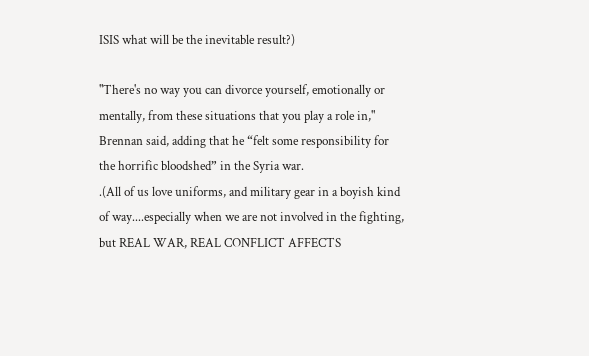ISIS what will be the inevitable result?)

"There's no way you can divorce yourself, emotionally or mentally, from these situations that you play a role in," Brennan said, adding that he “felt some responsibility for the horrific bloodshed” in the Syria war.
.(All of us love uniforms, and military gear in a boyish kind of way....especially when we are not involved in the fighting, but REAL WAR, REAL CONFLICT AFFECTS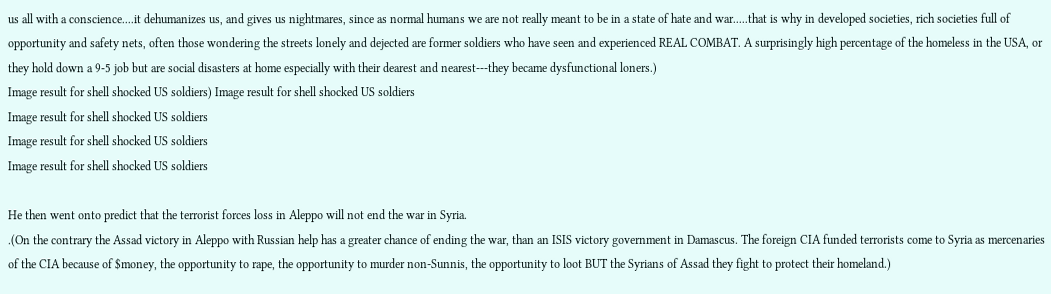us all with a conscience....it dehumanizes us, and gives us nightmares, since as normal humans we are not really meant to be in a state of hate and war.....that is why in developed societies, rich societies full of opportunity and safety nets, often those wondering the streets lonely and dejected are former soldiers who have seen and experienced REAL COMBAT. A surprisingly high percentage of the homeless in the USA, or they hold down a 9-5 job but are social disasters at home especially with their dearest and nearest---they became dysfunctional loners.)
Image result for shell shocked US soldiers) Image result for shell shocked US soldiers
Image result for shell shocked US soldiers
Image result for shell shocked US soldiers
Image result for shell shocked US soldiers

He then went onto predict that the terrorist forces loss in Aleppo will not end the war in Syria.
.(On the contrary the Assad victory in Aleppo with Russian help has a greater chance of ending the war, than an ISIS victory government in Damascus. The foreign CIA funded terrorists come to Syria as mercenaries of the CIA because of $money, the opportunity to rape, the opportunity to murder non-Sunnis, the opportunity to loot BUT the Syrians of Assad they fight to protect their homeland.)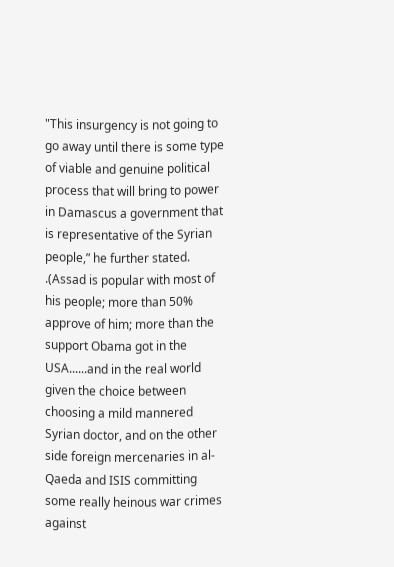"This insurgency is not going to go away until there is some type of viable and genuine political process that will bring to power in Damascus a government that is representative of the Syrian people,” he further stated.
.(Assad is popular with most of his people; more than 50% approve of him; more than the support Obama got in the USA......and in the real world given the choice between choosing a mild mannered Syrian doctor, and on the other side foreign mercenaries in al-Qaeda and ISIS committing some really heinous war crimes against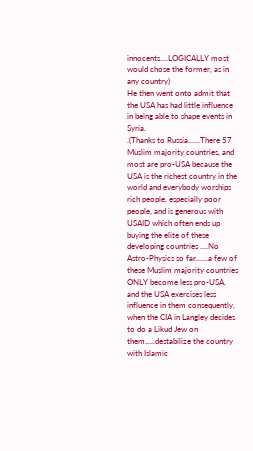innocents....LOGICALLY most would chose the former, as in any country)
He then went onto admit that the USA has had little influence in being able to shape events in Syria.
.(Thanks to Russia......There 57 Muslim majority countries, and most are pro-USA because the USA is the richest country in the world and everybody worships rich people, especially poor people, and is generous with USAID which often ends up buying the elite of these developing countries ....No Astro-Physics so far......a few of these Muslim majority countries ONLY become less pro-USA, and the USA exercises less influence in them consequently, when the CIA in Langley decides to do a Likud Jew on them.....destabilize the country with Islamic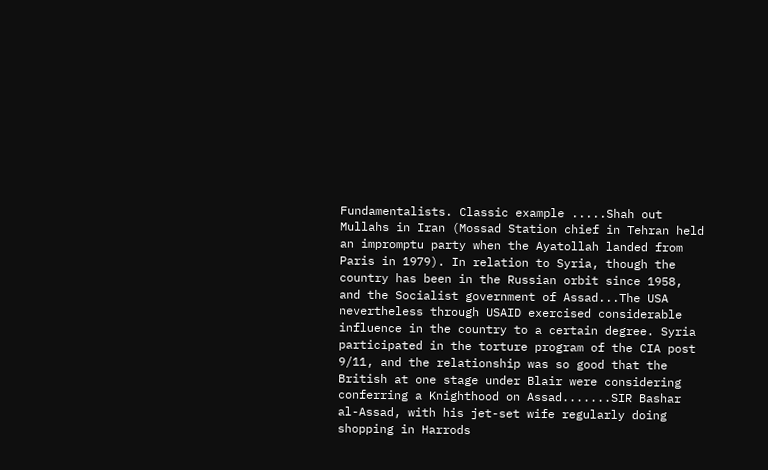Fundamentalists. Classic example .....Shah out Mullahs in Iran (Mossad Station chief in Tehran held an impromptu party when the Ayatollah landed from Paris in 1979). In relation to Syria, though the country has been in the Russian orbit since 1958, and the Socialist government of Assad...The USA nevertheless through USAID exercised considerable influence in the country to a certain degree. Syria participated in the torture program of the CIA post 9/11, and the relationship was so good that the British at one stage under Blair were considering conferring a Knighthood on Assad.......SIR Bashar al-Assad, with his jet-set wife regularly doing shopping in Harrods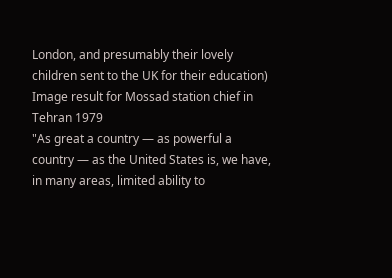London, and presumably their lovely children sent to the UK for their education)
Image result for Mossad station chief in Tehran 1979
"As great a country — as powerful a country — as the United States is, we have, in many areas, limited ability to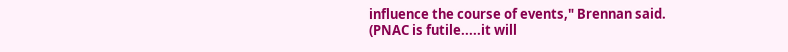influence the course of events," Brennan said.
(PNAC is futile.....it will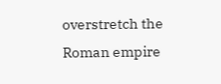overstretch the Roman empire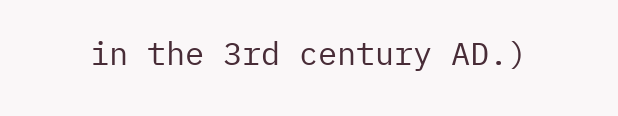in the 3rd century AD.)